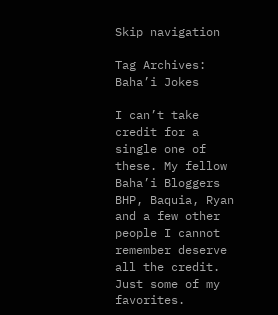Skip navigation

Tag Archives: Baha’i Jokes

I can’t take credit for a single one of these. My fellow Baha’i Bloggers BHP, Baquia, Ryan and a few other people I cannot remember deserve all the credit. Just some of my favorites.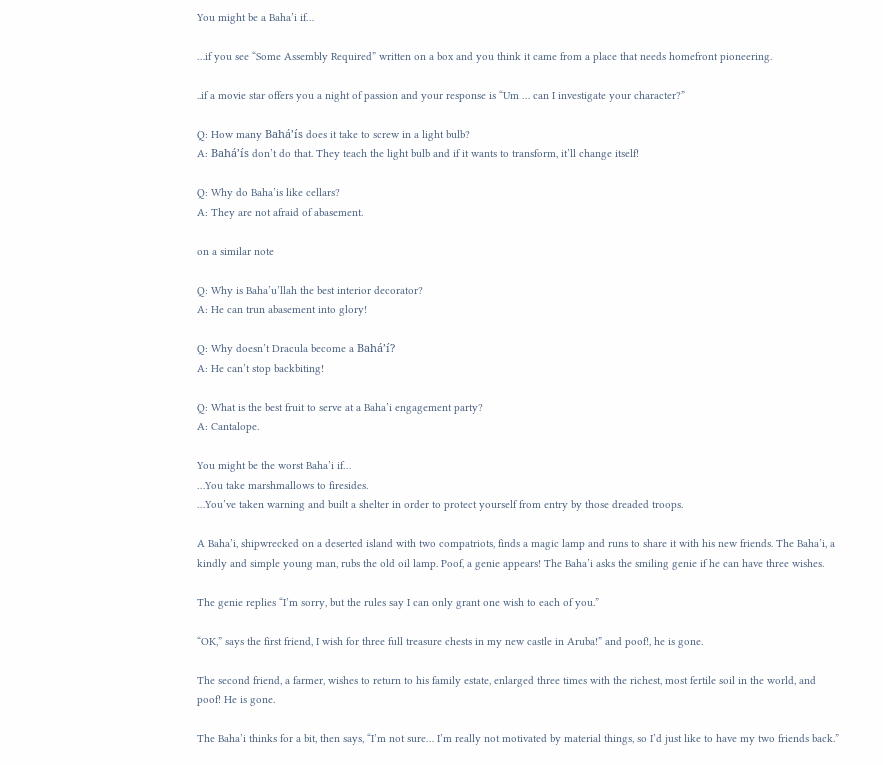You might be a Baha’i if…

…if you see “Some Assembly Required” written on a box and you think it came from a place that needs homefront pioneering.

..if a movie star offers you a night of passion and your response is “Um … can I investigate your character?”

Q: How many Bahá’ís does it take to screw in a light bulb?
A: Bahá’ís don’t do that. They teach the light bulb and if it wants to transform, it’ll change itself!

Q: Why do Baha’is like cellars?
A: They are not afraid of abasement.

on a similar note

Q: Why is Baha’u’llah the best interior decorator?
A: He can trun abasement into glory!

Q: Why doesn’t Dracula become a Bahá’í?
A: He can’t stop backbiting!

Q: What is the best fruit to serve at a Baha’i engagement party?
A: Cantalope.

You might be the worst Baha’i if…
…You take marshmallows to firesides.
…You’ve taken warning and built a shelter in order to protect yourself from entry by those dreaded troops.

A Baha’i, shipwrecked on a deserted island with two compatriots, finds a magic lamp and runs to share it with his new friends. The Baha’i, a kindly and simple young man, rubs the old oil lamp. Poof, a genie appears! The Baha’i asks the smiling genie if he can have three wishes.

The genie replies “I’m sorry, but the rules say I can only grant one wish to each of you.”

“OK,” says the first friend, I wish for three full treasure chests in my new castle in Aruba!” and poof!, he is gone.

The second friend, a farmer, wishes to return to his family estate, enlarged three times with the richest, most fertile soil in the world, and poof! He is gone.

The Baha’i thinks for a bit, then says, “I’m not sure… I’m really not motivated by material things, so I’d just like to have my two friends back.”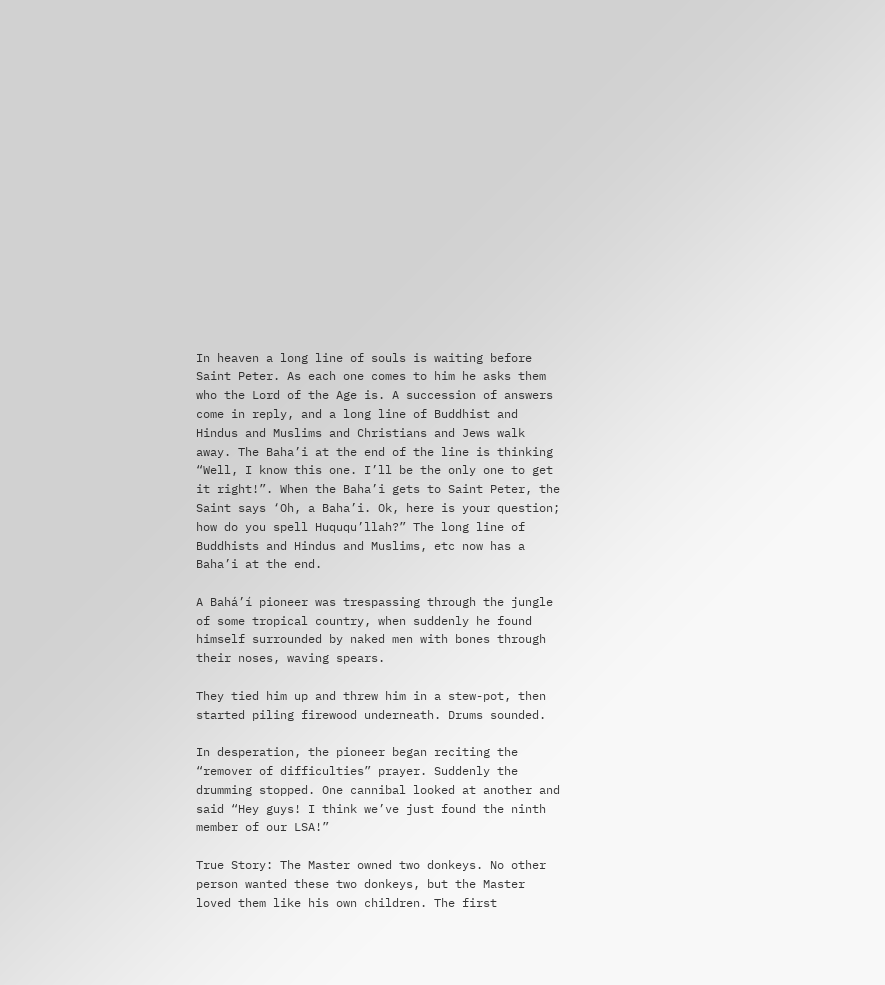In heaven a long line of souls is waiting before Saint Peter. As each one comes to him he asks them who the Lord of the Age is. A succession of answers come in reply, and a long line of Buddhist and Hindus and Muslims and Christians and Jews walk away. The Baha’i at the end of the line is thinking “Well, I know this one. I’ll be the only one to get it right!”. When the Baha’i gets to Saint Peter, the Saint says ‘Oh, a Baha’i. Ok, here is your question; how do you spell Huququ’llah?” The long line of Buddhists and Hindus and Muslims, etc now has a Baha’i at the end.

A Bahá’í pioneer was trespassing through the jungle of some tropical country, when suddenly he found himself surrounded by naked men with bones through their noses, waving spears.

They tied him up and threw him in a stew-pot, then started piling firewood underneath. Drums sounded.

In desperation, the pioneer began reciting the “remover of difficulties” prayer. Suddenly the drumming stopped. One cannibal looked at another and said “Hey guys! I think we’ve just found the ninth member of our LSA!”

True Story: The Master owned two donkeys. No other person wanted these two donkeys, but the Master loved them like his own children. The first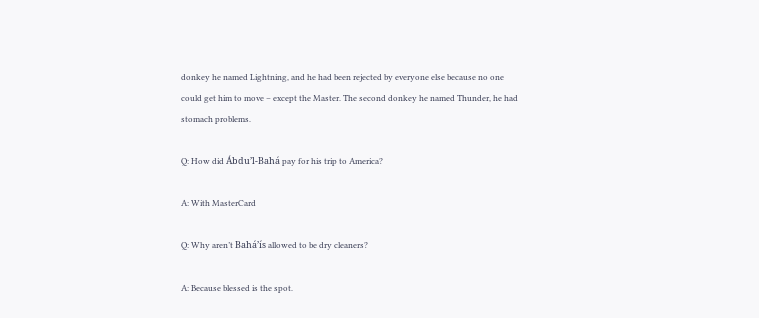donkey he named Lightning, and he had been rejected by everyone else because no one could get him to move – except the Master. The second donkey he named Thunder, he had stomach problems.

Q: How did Ábdu’l-Bahá pay for his trip to America?

A: With MasterCard

Q: Why aren’t Bahá’ís allowed to be dry cleaners?

A: Because blessed is the spot.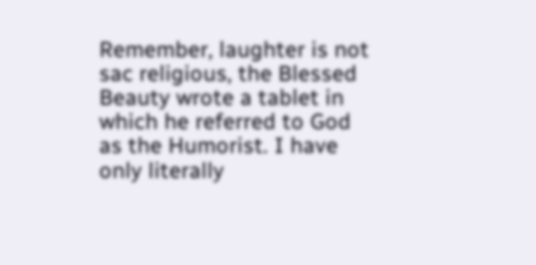Remember, laughter is not sac religious, the Blessed Beauty wrote a tablet in which he referred to God as the Humorist. I have only literally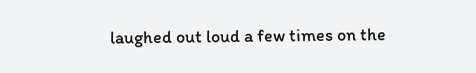laughed out loud a few times on the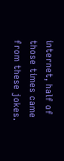internet, half of those times came from these jokes.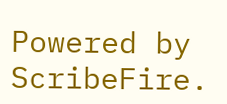Powered by ScribeFire.